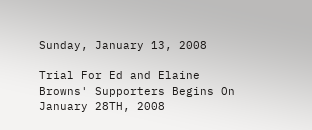Sunday, January 13, 2008

Trial For Ed and Elaine Browns' Supporters Begins On January 28TH, 2008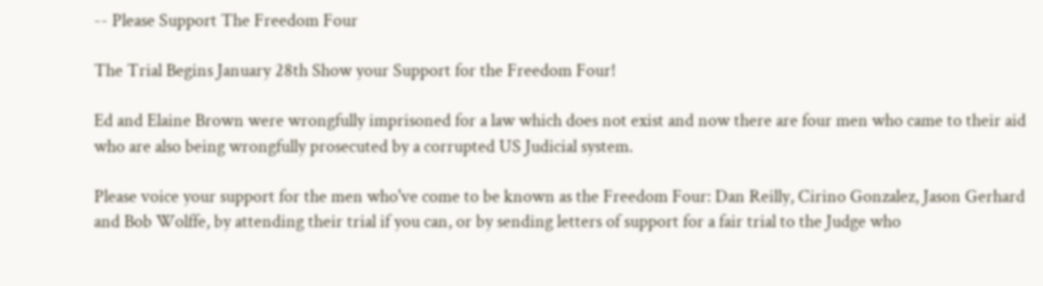-- Please Support The Freedom Four

The Trial Begins January 28th Show your Support for the Freedom Four!

Ed and Elaine Brown were wrongfully imprisoned for a law which does not exist and now there are four men who came to their aid who are also being wrongfully prosecuted by a corrupted US Judicial system.

Please voice your support for the men who've come to be known as the Freedom Four: Dan Reilly, Cirino Gonzalez, Jason Gerhard and Bob Wolffe, by attending their trial if you can, or by sending letters of support for a fair trial to the Judge who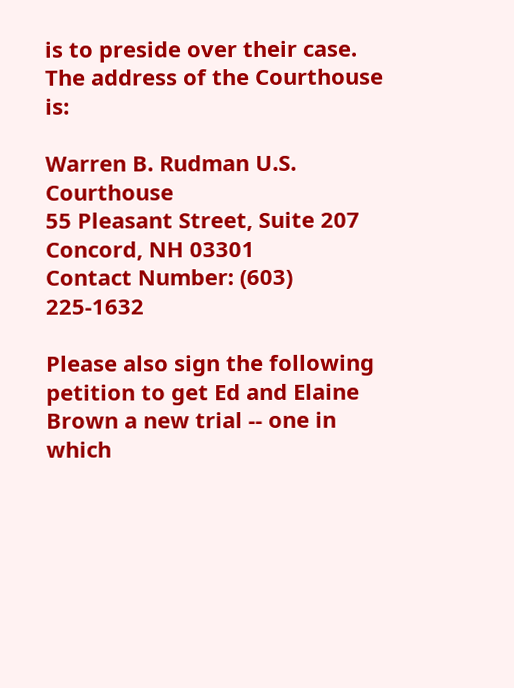is to preside over their case. The address of the Courthouse is:

Warren B. Rudman U.S. Courthouse
55 Pleasant Street, Suite 207
Concord, NH 03301
Contact Number: (603) 225-1632

Please also sign the following petition to get Ed and Elaine Brown a new trial -- one in which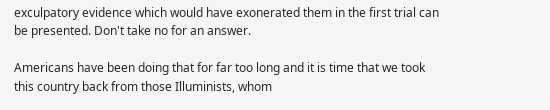exculpatory evidence which would have exonerated them in the first trial can be presented. Don't take no for an answer.

Americans have been doing that for far too long and it is time that we took this country back from those Illuminists, whom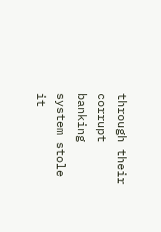through their corrupt banking system stole it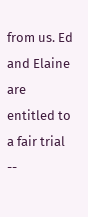from us. Ed and Elaine are entitled to a fair trial --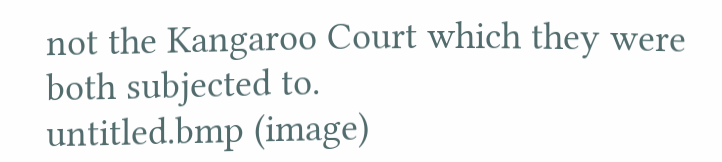not the Kangaroo Court which they were both subjected to.
untitled.bmp (image)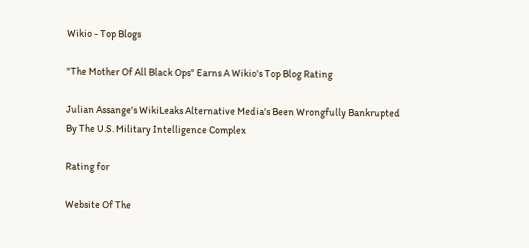Wikio - Top Blogs

"The Mother Of All Black Ops" Earns A Wikio's Top Blog Rating

Julian Assange's WikiLeaks Alternative Media's Been Wrongfully Bankrupted By The U.S. Military Intelligence Complex

Rating for

Website Of The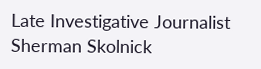Late Investigative Journalist Sherman Skolnick